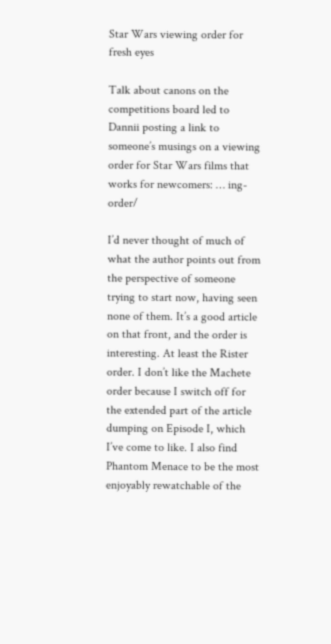Star Wars viewing order for fresh eyes

Talk about canons on the competitions board led to Dannii posting a link to someone’s musings on a viewing order for Star Wars films that works for newcomers: … ing-order/

I’d never thought of much of what the author points out from the perspective of someone trying to start now, having seen none of them. It’s a good article on that front, and the order is interesting. At least the Rister order. I don’t like the Machete order because I switch off for the extended part of the article dumping on Episode I, which I’ve come to like. I also find Phantom Menace to be the most enjoyably rewatchable of the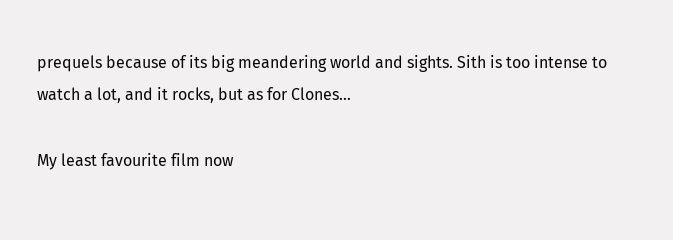prequels because of its big meandering world and sights. Sith is too intense to watch a lot, and it rocks, but as for Clones…

My least favourite film now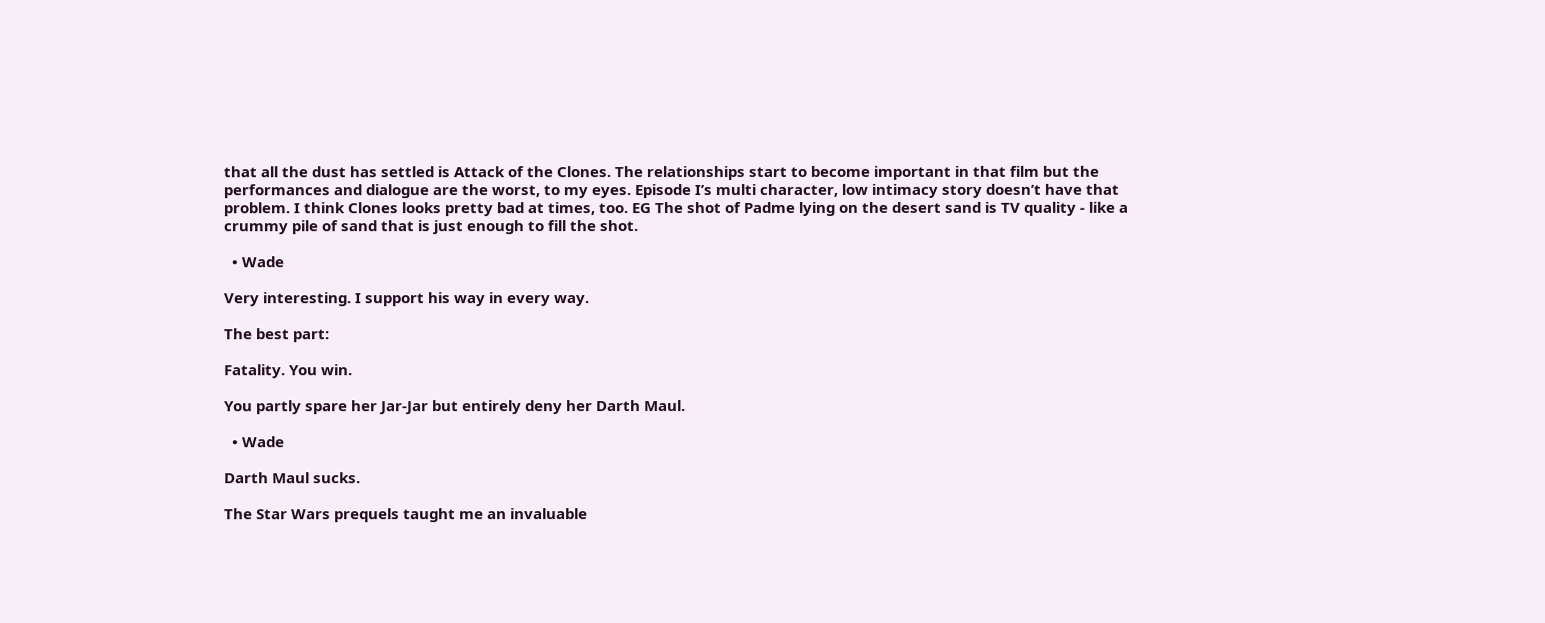that all the dust has settled is Attack of the Clones. The relationships start to become important in that film but the performances and dialogue are the worst, to my eyes. Episode I’s multi character, low intimacy story doesn’t have that problem. I think Clones looks pretty bad at times, too. EG The shot of Padme lying on the desert sand is TV quality - like a crummy pile of sand that is just enough to fill the shot.

  • Wade

Very interesting. I support his way in every way.

The best part:

Fatality. You win.

You partly spare her Jar-Jar but entirely deny her Darth Maul.

  • Wade

Darth Maul sucks.

The Star Wars prequels taught me an invaluable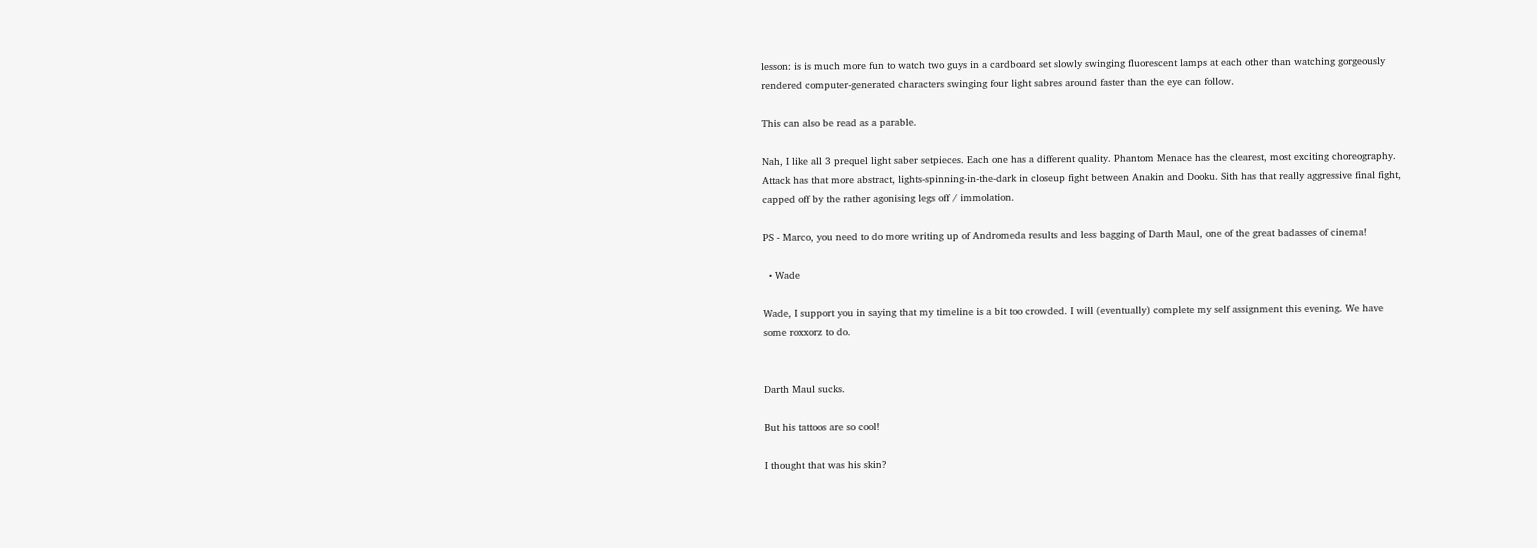lesson: is is much more fun to watch two guys in a cardboard set slowly swinging fluorescent lamps at each other than watching gorgeously rendered computer-generated characters swinging four light sabres around faster than the eye can follow.

This can also be read as a parable.

Nah, I like all 3 prequel light saber setpieces. Each one has a different quality. Phantom Menace has the clearest, most exciting choreography. Attack has that more abstract, lights-spinning-in-the-dark in closeup fight between Anakin and Dooku. Sith has that really aggressive final fight, capped off by the rather agonising legs off / immolation.

PS - Marco, you need to do more writing up of Andromeda results and less bagging of Darth Maul, one of the great badasses of cinema!

  • Wade

Wade, I support you in saying that my timeline is a bit too crowded. I will (eventually) complete my self assignment this evening. We have some roxxorz to do.


Darth Maul sucks.

But his tattoos are so cool!

I thought that was his skin?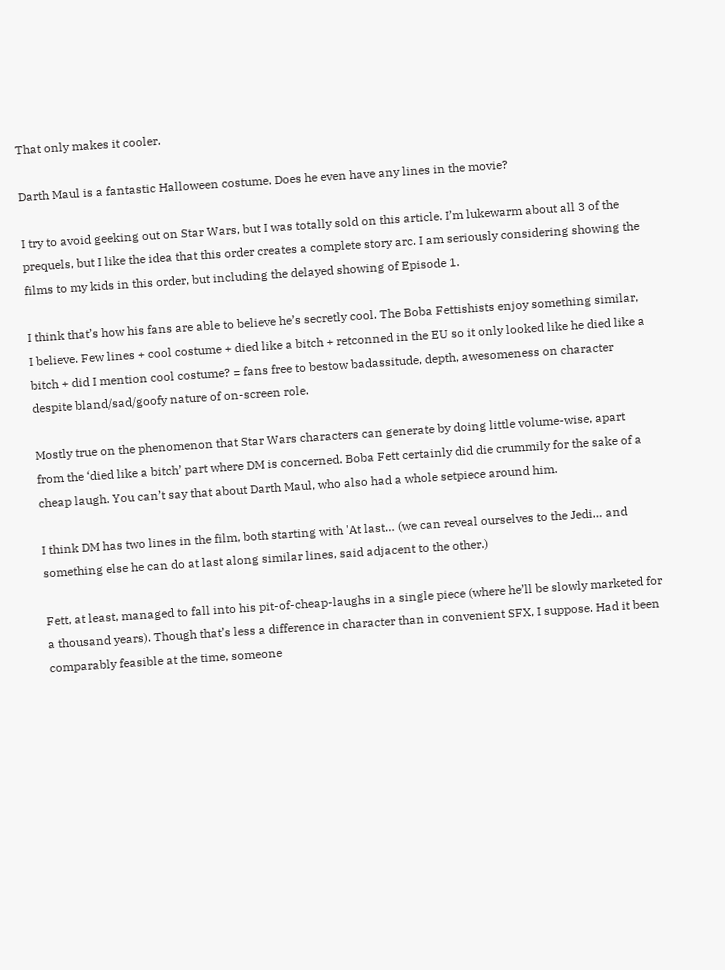That only makes it cooler.

Darth Maul is a fantastic Halloween costume. Does he even have any lines in the movie?

I try to avoid geeking out on Star Wars, but I was totally sold on this article. I’m lukewarm about all 3 of the prequels, but I like the idea that this order creates a complete story arc. I am seriously considering showing the films to my kids in this order, but including the delayed showing of Episode 1.

I think that’s how his fans are able to believe he’s secretly cool. The Boba Fettishists enjoy something similar, I believe. Few lines + cool costume + died like a bitch + retconned in the EU so it only looked like he died like a bitch + did I mention cool costume? = fans free to bestow badassitude, depth, awesomeness on character despite bland/sad/goofy nature of on-screen role.

Mostly true on the phenomenon that Star Wars characters can generate by doing little volume-wise, apart from the ‘died like a bitch’ part where DM is concerned. Boba Fett certainly did die crummily for the sake of a cheap laugh. You can’t say that about Darth Maul, who also had a whole setpiece around him.

I think DM has two lines in the film, both starting with 'At last… (we can reveal ourselves to the Jedi… and something else he can do at last along similar lines, said adjacent to the other.)

Fett, at least, managed to fall into his pit-of-cheap-laughs in a single piece (where he’ll be slowly marketed for a thousand years). Though that’s less a difference in character than in convenient SFX, I suppose. Had it been comparably feasible at the time, someone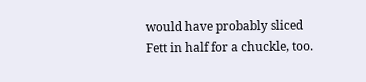would have probably sliced Fett in half for a chuckle, too.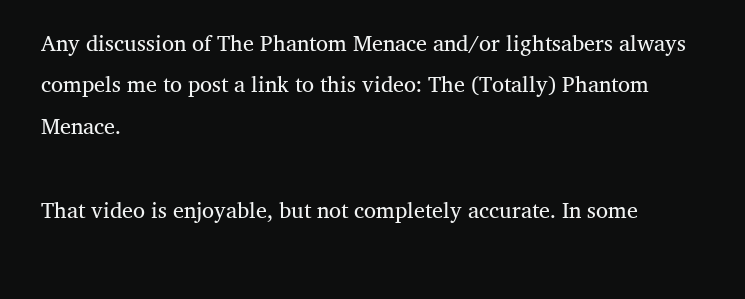Any discussion of The Phantom Menace and/or lightsabers always compels me to post a link to this video: The (Totally) Phantom Menace.

That video is enjoyable, but not completely accurate. In some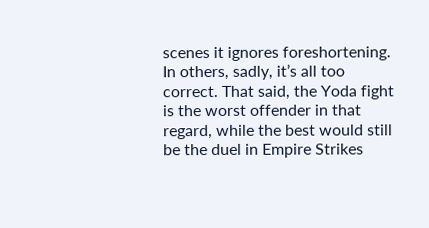scenes it ignores foreshortening. In others, sadly, it’s all too correct. That said, the Yoda fight is the worst offender in that regard, while the best would still be the duel in Empire Strikes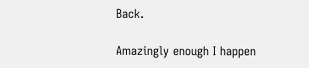Back.

Amazingly enough I happen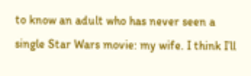to know an adult who has never seen a single Star Wars movie: my wife. I think I’ll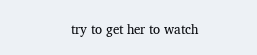try to get her to watch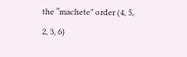the “machete” order (4, 5, 2, 3, 6)